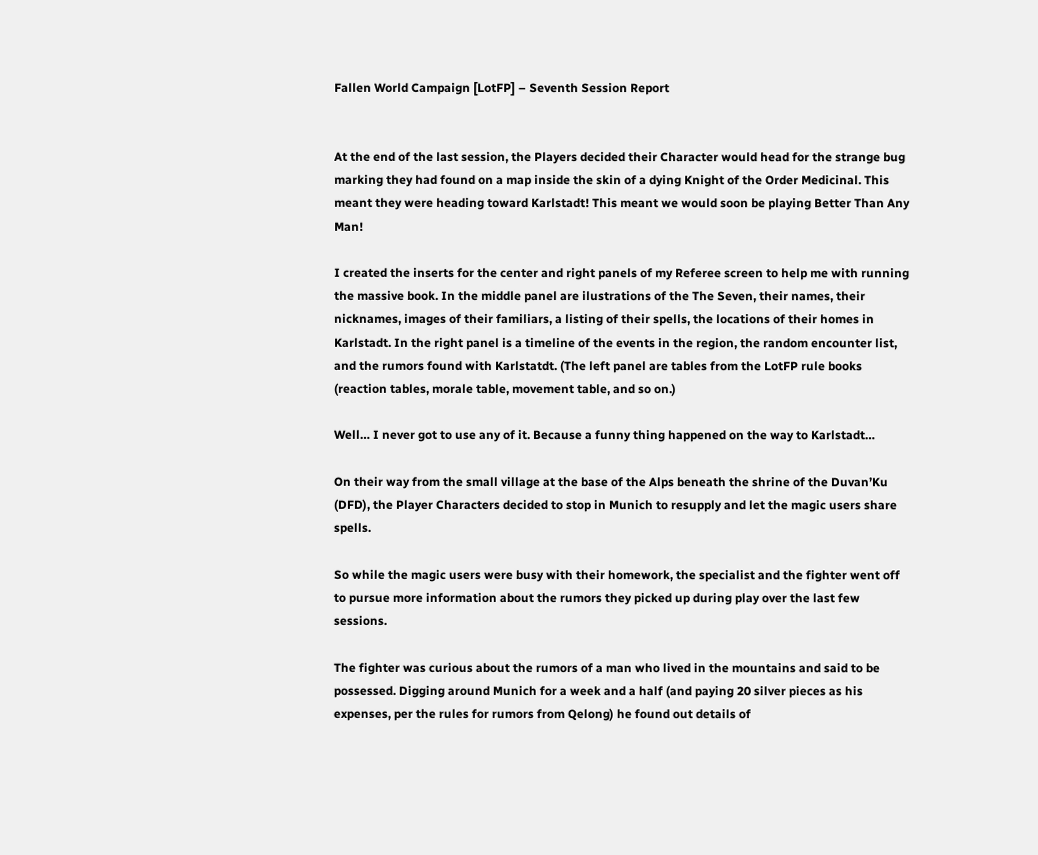Fallen World Campaign [LotFP] – Seventh Session Report


At the end of the last session, the Players decided their Character would head for the strange bug marking they had found on a map inside the skin of a dying Knight of the Order Medicinal. This meant they were heading toward Karlstadt! This meant we would soon be playing Better Than Any Man!

I created the inserts for the center and right panels of my Referee screen to help me with running the massive book. In the middle panel are ilustrations of the The Seven, their names, their nicknames, images of their familiars, a listing of their spells, the locations of their homes in Karlstadt. In the right panel is a timeline of the events in the region, the random encounter list, and the rumors found with Karlstatdt. (The left panel are tables from the LotFP rule books (reaction tables, morale table, movement table, and so on.)

Well… I never got to use any of it. Because a funny thing happened on the way to Karlstadt…

On their way from the small village at the base of the Alps beneath the shrine of the Duvan’Ku (DFD), the Player Characters decided to stop in Munich to resupply and let the magic users share spells.

So while the magic users were busy with their homework, the specialist and the fighter went off to pursue more information about the rumors they picked up during play over the last few sessions.

The fighter was curious about the rumors of a man who lived in the mountains and said to be possessed. Digging around Munich for a week and a half (and paying 20 silver pieces as his expenses, per the rules for rumors from Qelong) he found out details of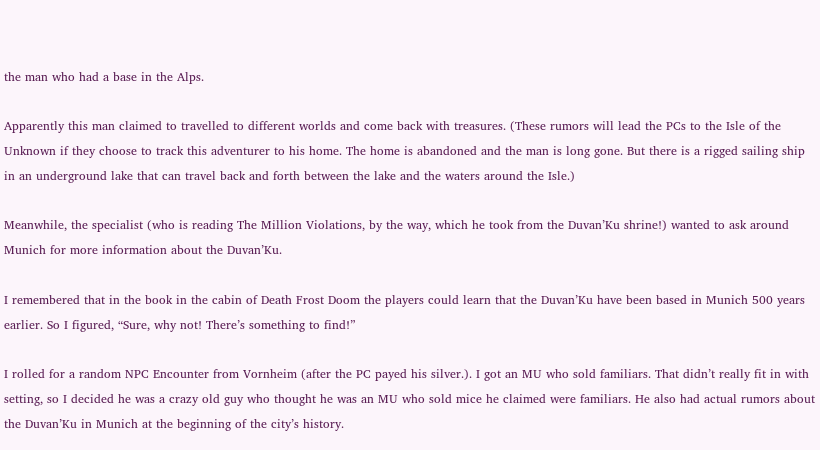the man who had a base in the Alps.

Apparently this man claimed to travelled to different worlds and come back with treasures. (These rumors will lead the PCs to the Isle of the Unknown if they choose to track this adventurer to his home. The home is abandoned and the man is long gone. But there is a rigged sailing ship in an underground lake that can travel back and forth between the lake and the waters around the Isle.)

Meanwhile, the specialist (who is reading The Million Violations, by the way, which he took from the Duvan’Ku shrine!) wanted to ask around Munich for more information about the Duvan’Ku.

I remembered that in the book in the cabin of Death Frost Doom the players could learn that the Duvan’Ku have been based in Munich 500 years earlier. So I figured, “Sure, why not! There’s something to find!”

I rolled for a random NPC Encounter from Vornheim (after the PC payed his silver.). I got an MU who sold familiars. That didn’t really fit in with setting, so I decided he was a crazy old guy who thought he was an MU who sold mice he claimed were familiars. He also had actual rumors about the Duvan’Ku in Munich at the beginning of the city’s history.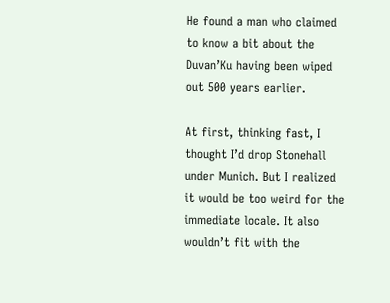He found a man who claimed to know a bit about the Duvan’Ku having been wiped out 500 years earlier.

At first, thinking fast, I thought I’d drop Stonehall under Munich. But I realized it would be too weird for the immediate locale. It also wouldn’t fit with the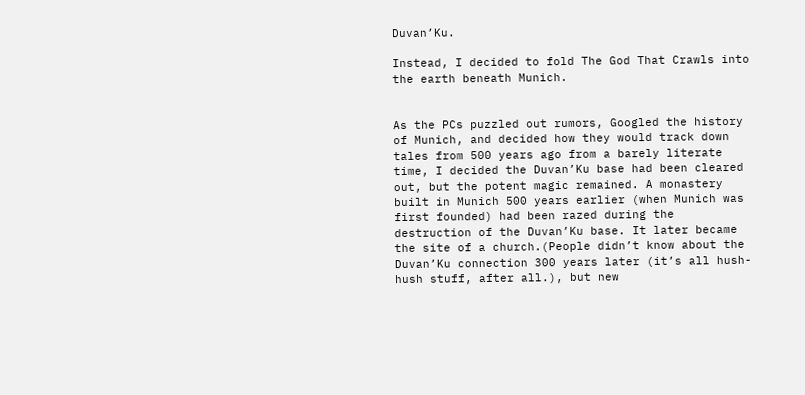Duvan’Ku.

Instead, I decided to fold The God That Crawls into the earth beneath Munich.


As the PCs puzzled out rumors, Googled the history of Munich, and decided how they would track down tales from 500 years ago from a barely literate time, I decided the Duvan’Ku base had been cleared out, but the potent magic remained. A monastery built in Munich 500 years earlier (when Munich was first founded) had been razed during the destruction of the Duvan’Ku base. It later became the site of a church.(People didn’t know about the Duvan’Ku connection 300 years later (it’s all hush-hush stuff, after all.), but new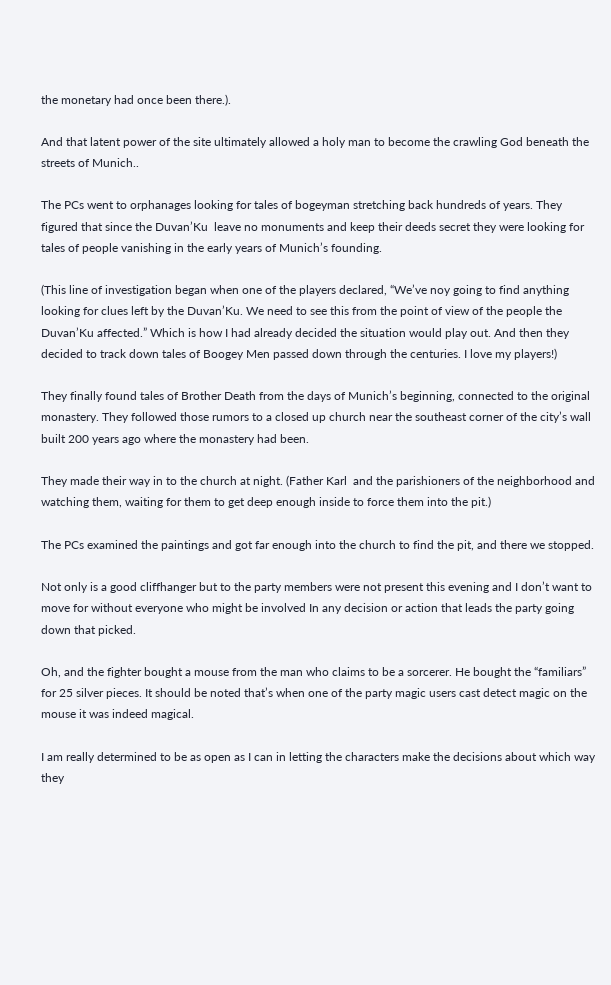the monetary had once been there.).

And that latent power of the site ultimately allowed a holy man to become the crawling God beneath the streets of Munich..

The PCs went to orphanages looking for tales of bogeyman stretching back hundreds of years. They figured that since the Duvan’Ku  leave no monuments and keep their deeds secret they were looking for tales of people vanishing in the early years of Munich’s founding.

(This line of investigation began when one of the players declared, “We’ve noy going to find anything looking for clues left by the Duvan’Ku. We need to see this from the point of view of the people the Duvan’Ku affected.” Which is how I had already decided the situation would play out. And then they decided to track down tales of Boogey Men passed down through the centuries. I love my players!)

They finally found tales of Brother Death from the days of Munich’s beginning, connected to the original monastery. They followed those rumors to a closed up church near the southeast corner of the city’s wall built 200 years ago where the monastery had been.

They made their way in to the church at night. (Father Karl  and the parishioners of the neighborhood and watching them, waiting for them to get deep enough inside to force them into the pit.)

The PCs examined the paintings and got far enough into the church to find the pit, and there we stopped.

Not only is a good cliffhanger but to the party members were not present this evening and I don’t want to move for without everyone who might be involved In any decision or action that leads the party going down that picked.

Oh, and the fighter bought a mouse from the man who claims to be a sorcerer. He bought the “familiars” for 25 silver pieces. It should be noted that’s when one of the party magic users cast detect magic on the mouse it was indeed magical.

I am really determined to be as open as I can in letting the characters make the decisions about which way they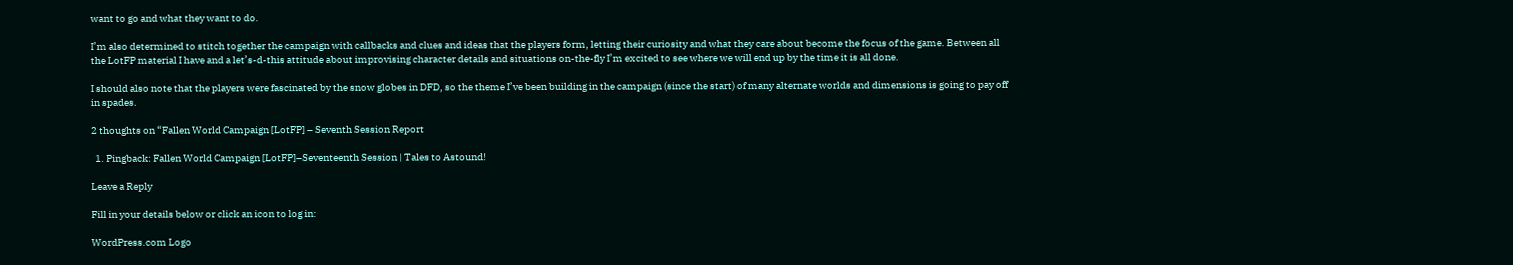want to go and what they want to do.

I’m also determined to stitch together the campaign with callbacks and clues and ideas that the players form, letting their curiosity and what they care about become the focus of the game. Between all the LotFP material I have and a let’s-d-this attitude about improvising character details and situations on-the-fly I’m excited to see where we will end up by the time it is all done.

I should also note that the players were fascinated by the snow globes in DFD, so the theme I’ve been building in the campaign (since the start) of many alternate worlds and dimensions is going to pay off in spades.

2 thoughts on “Fallen World Campaign [LotFP] – Seventh Session Report

  1. Pingback: Fallen World Campaign [LotFP]–Seventeenth Session | Tales to Astound!

Leave a Reply

Fill in your details below or click an icon to log in:

WordPress.com Logo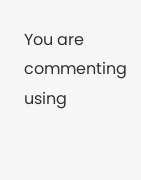You are commenting using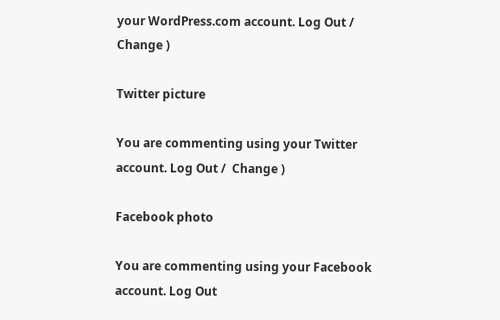your WordPress.com account. Log Out /  Change )

Twitter picture

You are commenting using your Twitter account. Log Out /  Change )

Facebook photo

You are commenting using your Facebook account. Log Out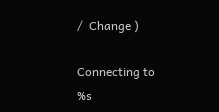/  Change )

Connecting to %s